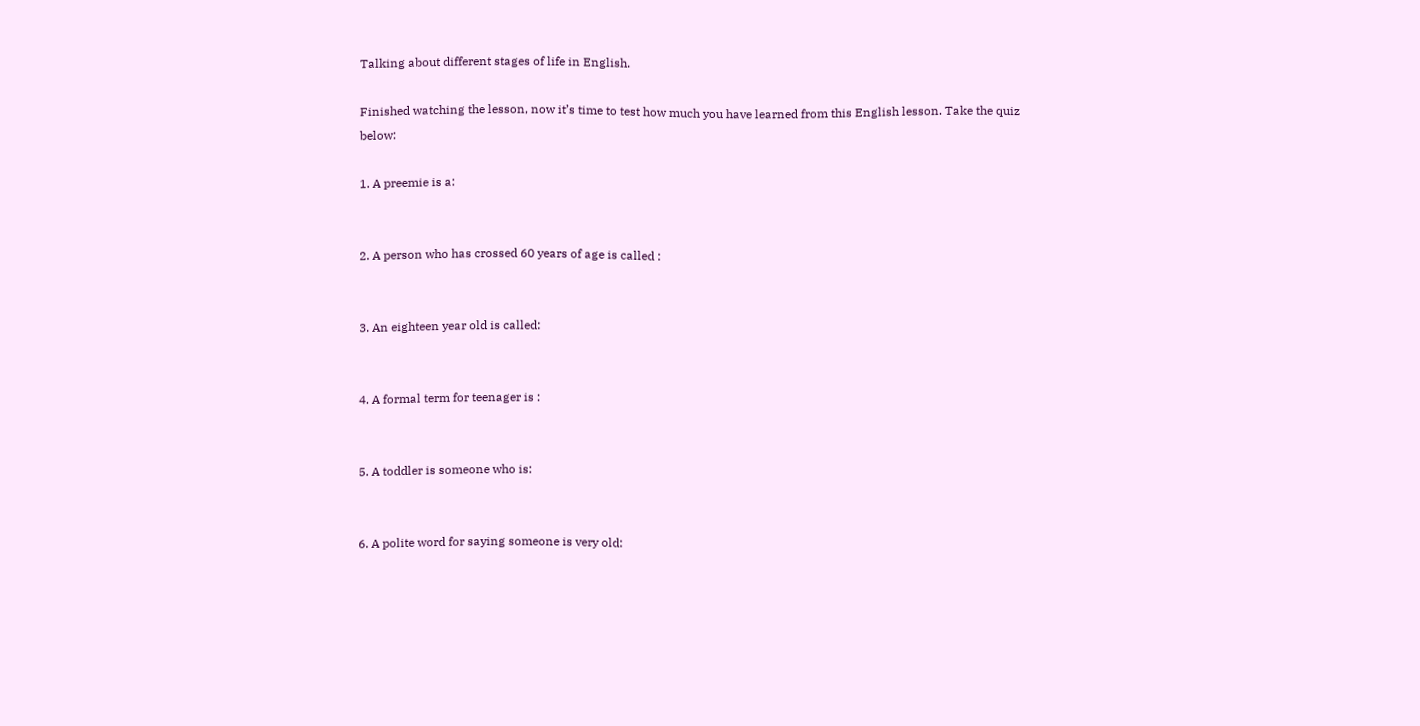Talking about different stages of life in English.

Finished watching the lesson, now it’s time to test how much you have learned from this English lesson. Take the quiz below:

1. A preemie is a:


2. A person who has crossed 60 years of age is called :


3. An eighteen year old is called:


4. A formal term for teenager is :


5. A toddler is someone who is:


6. A polite word for saying someone is very old: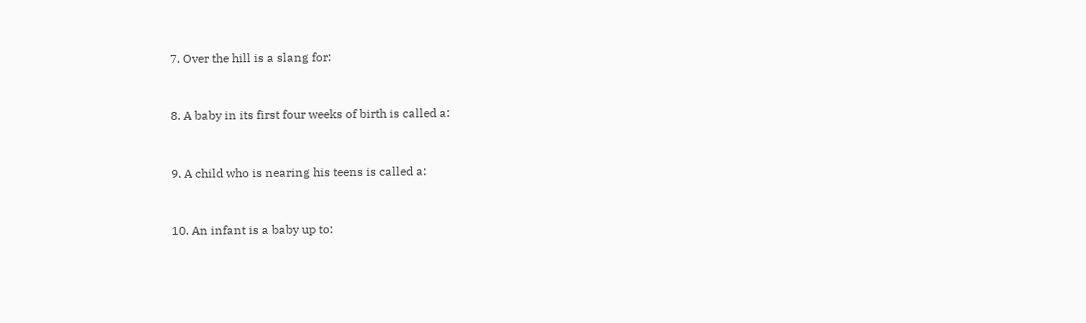7. Over the hill is a slang for:


8. A baby in its first four weeks of birth is called a:


9. A child who is nearing his teens is called a:


10. An infant is a baby up to: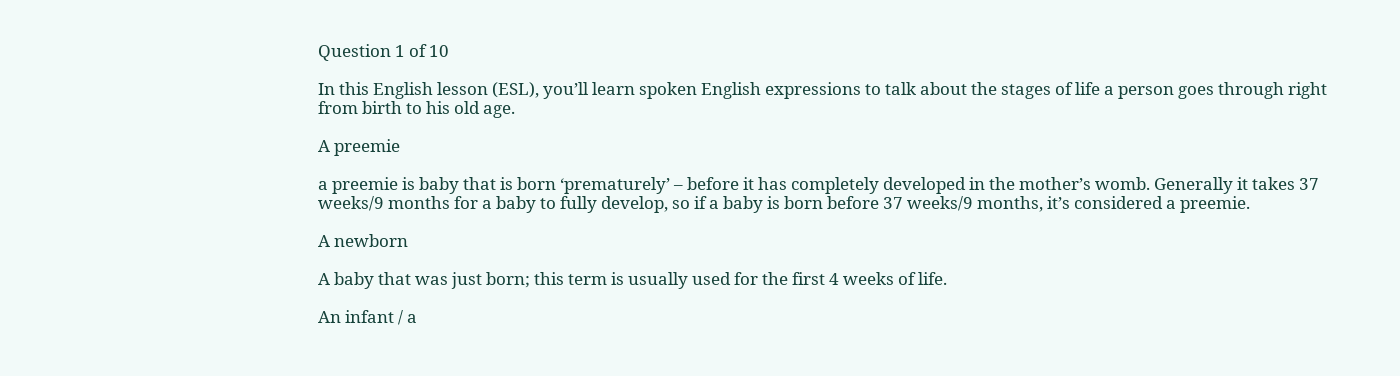Question 1 of 10

In this English lesson (ESL), you’ll learn spoken English expressions to talk about the stages of life a person goes through right from birth to his old age.

A preemie

a preemie is baby that is born ‘prematurely’ – before it has completely developed in the mother’s womb. Generally it takes 37 weeks/9 months for a baby to fully develop, so if a baby is born before 37 weeks/9 months, it’s considered a preemie.

A newborn

A baby that was just born; this term is usually used for the first 4 weeks of life.

An infant / a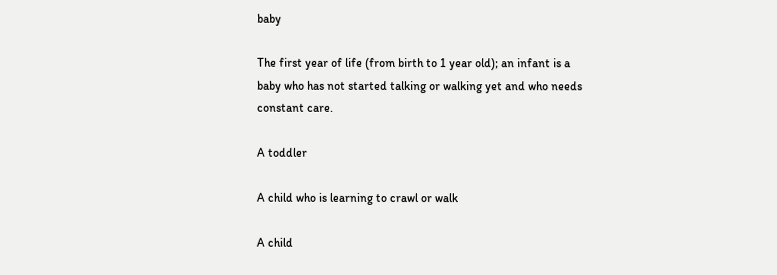baby

The first year of life (from birth to 1 year old); an infant is a baby who has not started talking or walking yet and who needs constant care.

A toddler

A child who is learning to crawl or walk

A child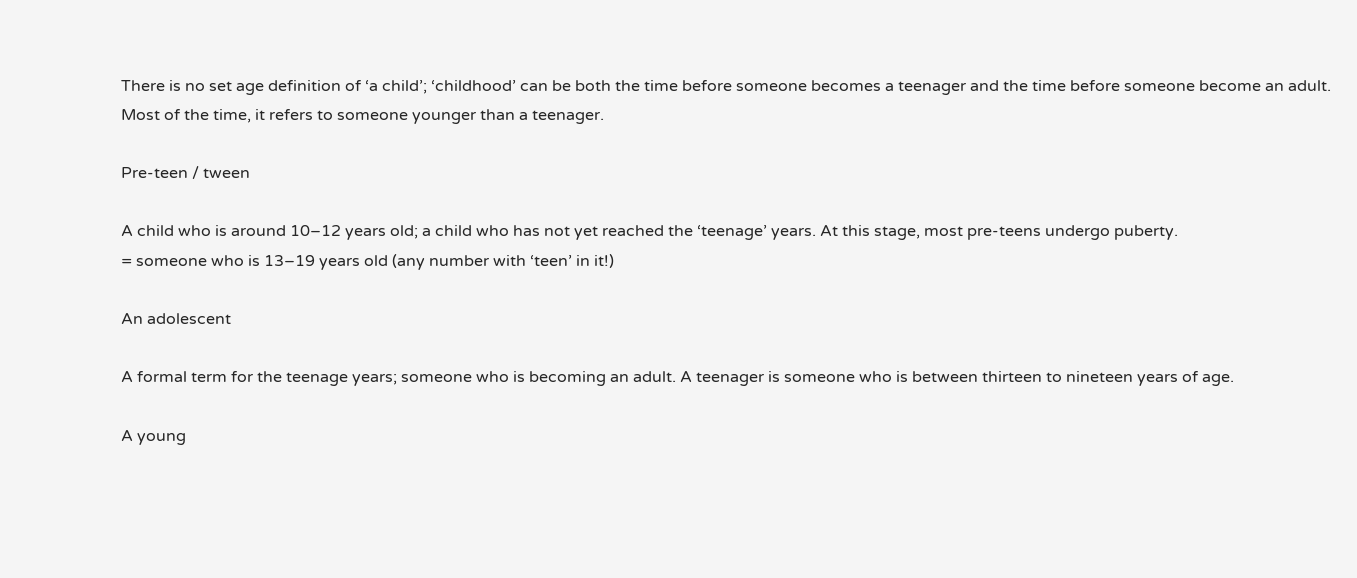There is no set age definition of ‘a child’; ‘childhood’ can be both the time before someone becomes a teenager and the time before someone become an adult. Most of the time, it refers to someone younger than a teenager.

Pre-teen / tween

A child who is around 10–12 years old; a child who has not yet reached the ‘teenage’ years. At this stage, most pre-teens undergo puberty.
= someone who is 13–19 years old (any number with ‘teen’ in it!)

An adolescent

A formal term for the teenage years; someone who is becoming an adult. A teenager is someone who is between thirteen to nineteen years of age.

A young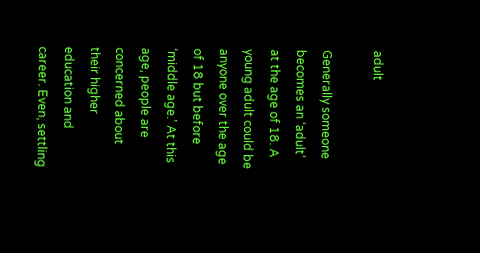adult

Generally someone becomes an ‘adult’ at the age of 18. A young adult could be anyone over the age of 18 but before ‘middle age.’ At this age, people are concerned about their higher education and career. Even, settling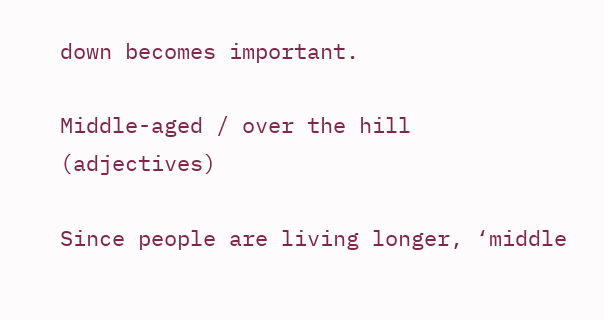down becomes important.

Middle-aged / over the hill (adjectives)

Since people are living longer, ‘middle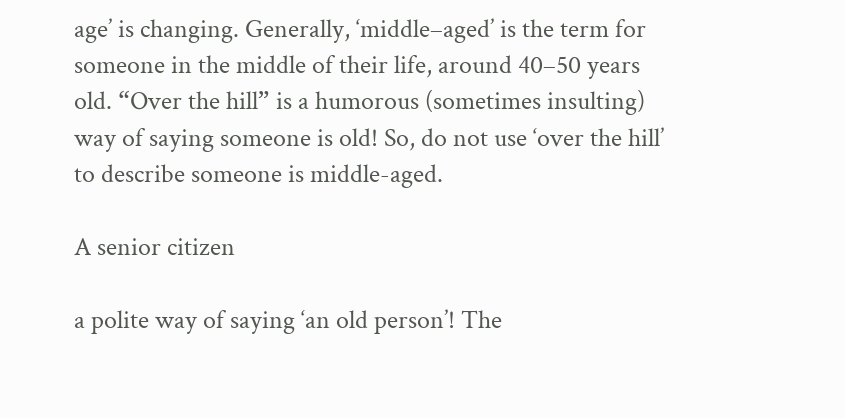age’ is changing. Generally, ‘middle–aged’ is the term for someone in the middle of their life, around 40–50 years old. “Over the hill” is a humorous (sometimes insulting) way of saying someone is old! So, do not use ‘over the hill’ to describe someone is middle-aged.

A senior citizen

a polite way of saying ‘an old person’! The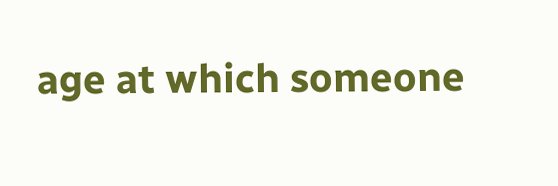age at which someone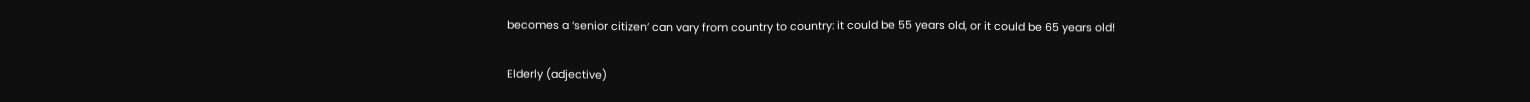becomes a ‘senior citizen’ can vary from country to country: it could be 55 years old, or it could be 65 years old!

Elderly (adjective)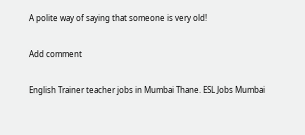A polite way of saying that someone is very old!

Add comment

English Trainer teacher jobs in Mumbai Thane. ESL Jobs Mumbai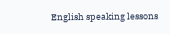English speaking lessons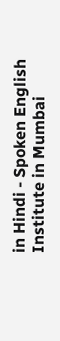in Hindi - Spoken English Institute in Mumbai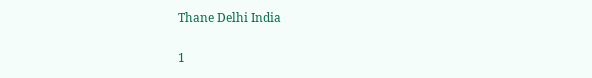Thane Delhi India

1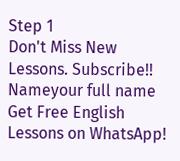Step 1
Don't Miss New Lessons. Subscribe!!
Nameyour full name
Get Free English Lessons on WhatsApp!